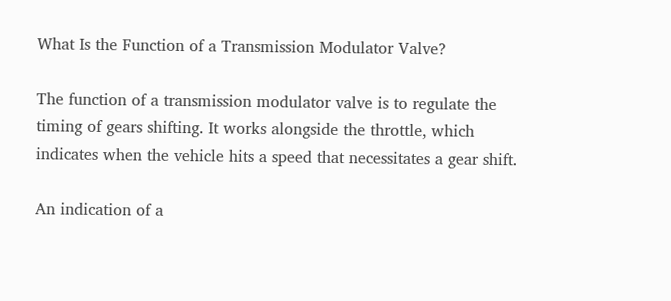What Is the Function of a Transmission Modulator Valve?

The function of a transmission modulator valve is to regulate the timing of gears shifting. It works alongside the throttle, which indicates when the vehicle hits a speed that necessitates a gear shift.

An indication of a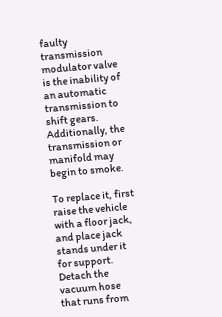faulty transmission modulator valve is the inability of an automatic transmission to shift gears. Additionally, the transmission or manifold may begin to smoke.

To replace it, first raise the vehicle with a floor jack, and place jack stands under it for support. Detach the vacuum hose that runs from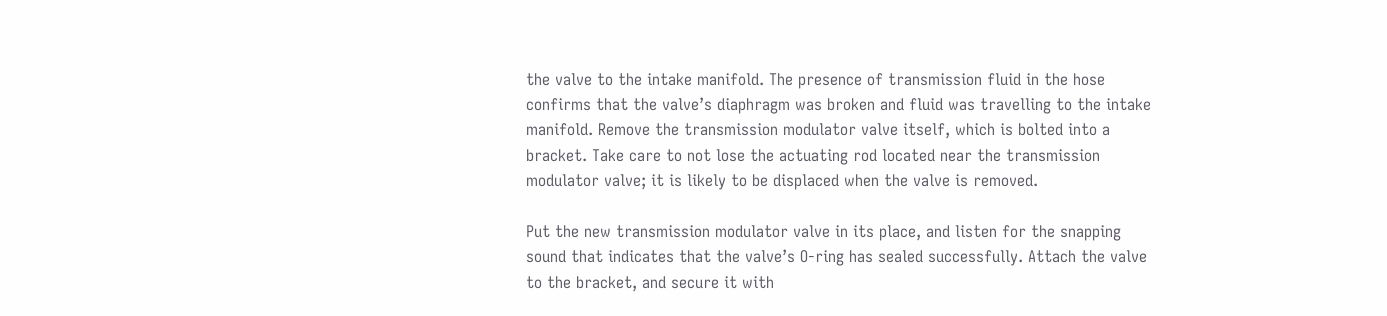the valve to the intake manifold. The presence of transmission fluid in the hose confirms that the valve’s diaphragm was broken and fluid was travelling to the intake manifold. Remove the transmission modulator valve itself, which is bolted into a bracket. Take care to not lose the actuating rod located near the transmission modulator valve; it is likely to be displaced when the valve is removed.

Put the new transmission modulator valve in its place, and listen for the snapping sound that indicates that the valve’s O-ring has sealed successfully. Attach the valve to the bracket, and secure it with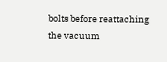bolts before reattaching the vacuum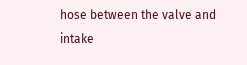hose between the valve and intake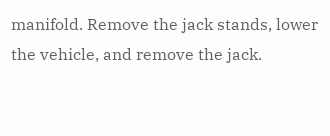manifold. Remove the jack stands, lower the vehicle, and remove the jack.